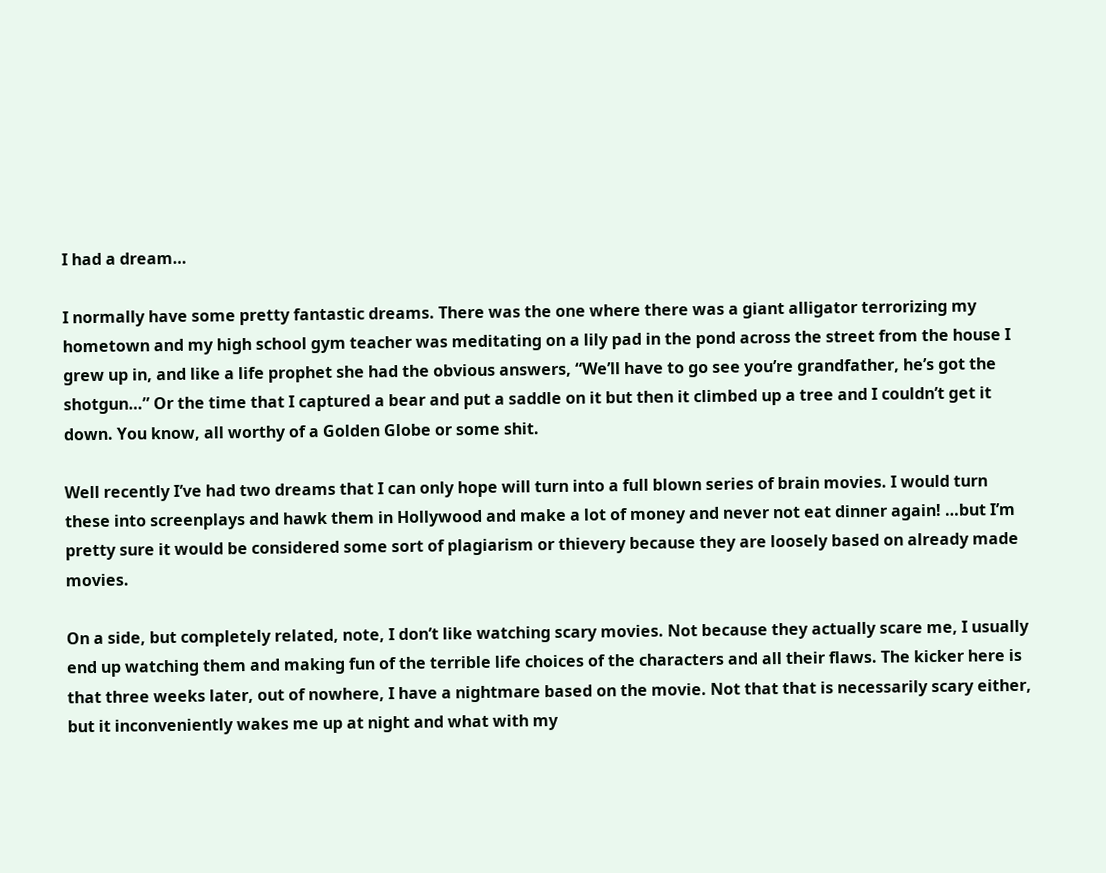I had a dream…

I normally have some pretty fantastic dreams. There was the one where there was a giant alligator terrorizing my hometown and my high school gym teacher was meditating on a lily pad in the pond across the street from the house I grew up in, and like a life prophet she had the obvious answers, “We’ll have to go see you’re grandfather, he’s got the shotgun…” Or the time that I captured a bear and put a saddle on it but then it climbed up a tree and I couldn’t get it down. You know, all worthy of a Golden Globe or some shit.

Well recently I’ve had two dreams that I can only hope will turn into a full blown series of brain movies. I would turn these into screenplays and hawk them in Hollywood and make a lot of money and never not eat dinner again! …but I’m pretty sure it would be considered some sort of plagiarism or thievery because they are loosely based on already made movies.

On a side, but completely related, note, I don’t like watching scary movies. Not because they actually scare me, I usually end up watching them and making fun of the terrible life choices of the characters and all their flaws. The kicker here is that three weeks later, out of nowhere, I have a nightmare based on the movie. Not that that is necessarily scary either, but it inconveniently wakes me up at night and what with my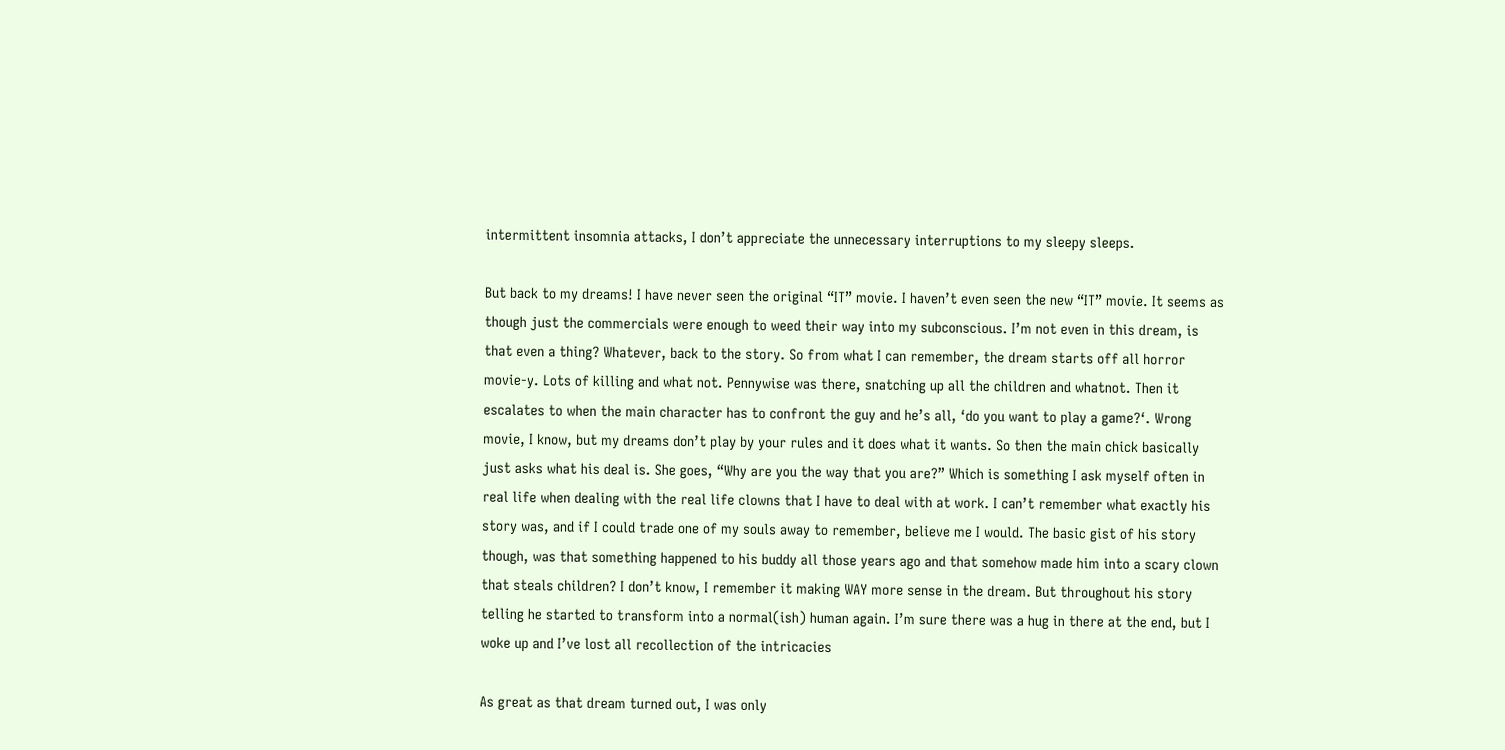intermittent insomnia attacks, I don’t appreciate the unnecessary interruptions to my sleepy sleeps.

But back to my dreams! I have never seen the original “IT” movie. I haven’t even seen the new “IT” movie. It seems as though just the commercials were enough to weed their way into my subconscious. I’m not even in this dream, is that even a thing? Whatever, back to the story. So from what I can remember, the dream starts off all horror movie-y. Lots of killing and what not. Pennywise was there, snatching up all the children and whatnot. Then it escalates to when the main character has to confront the guy and he’s all, ‘do you want to play a game?‘. Wrong movie, I know, but my dreams don’t play by your rules and it does what it wants. So then the main chick basically just asks what his deal is. She goes, “Why are you the way that you are?” Which is something I ask myself often in real life when dealing with the real life clowns that I have to deal with at work. I can’t remember what exactly his story was, and if I could trade one of my souls away to remember, believe me I would. The basic gist of his story though, was that something happened to his buddy all those years ago and that somehow made him into a scary clown that steals children? I don’t know, I remember it making WAY more sense in the dream. But throughout his story telling he started to transform into a normal(ish) human again. I’m sure there was a hug in there at the end, but I woke up and I’ve lost all recollection of the intricacies

As great as that dream turned out, I was only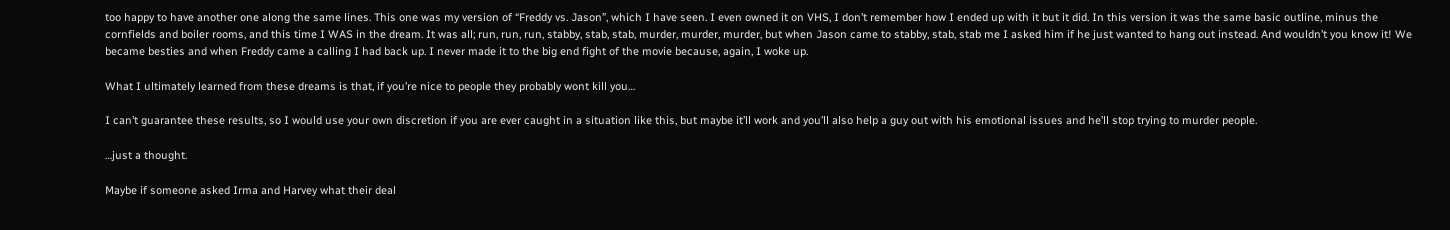too happy to have another one along the same lines. This one was my version of “Freddy vs. Jason”, which I have seen. I even owned it on VHS, I don’t remember how I ended up with it but it did. In this version it was the same basic outline, minus the cornfields and boiler rooms, and this time I WAS in the dream. It was all; run, run, run, stabby, stab, stab, murder, murder, murder, but when Jason came to stabby, stab, stab me I asked him if he just wanted to hang out instead. And wouldn’t you know it! We became besties and when Freddy came a calling I had back up. I never made it to the big end fight of the movie because, again, I woke up.

What I ultimately learned from these dreams is that, if you’re nice to people they probably wont kill you…

I can’t guarantee these results, so I would use your own discretion if you are ever caught in a situation like this, but maybe it’ll work and you’ll also help a guy out with his emotional issues and he’ll stop trying to murder people.

…just a thought.

Maybe if someone asked Irma and Harvey what their deal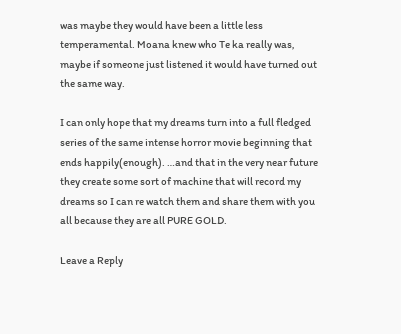was maybe they would have been a little less temperamental. Moana knew who Te ka really was, maybe if someone just listened it would have turned out the same way.

I can only hope that my dreams turn into a full fledged series of the same intense horror movie beginning that ends happily(enough). …and that in the very near future they create some sort of machine that will record my dreams so I can re watch them and share them with you all because they are all PURE GOLD.

Leave a Reply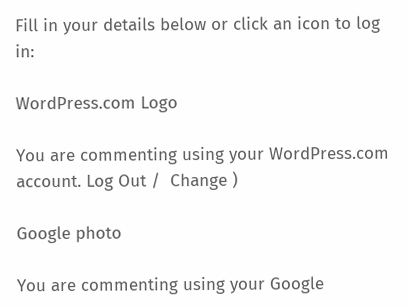Fill in your details below or click an icon to log in:

WordPress.com Logo

You are commenting using your WordPress.com account. Log Out /  Change )

Google photo

You are commenting using your Google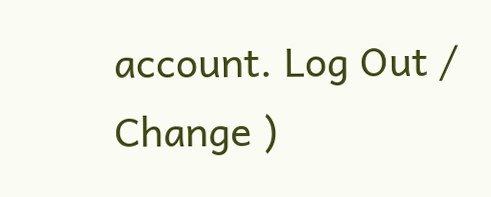account. Log Out /  Change )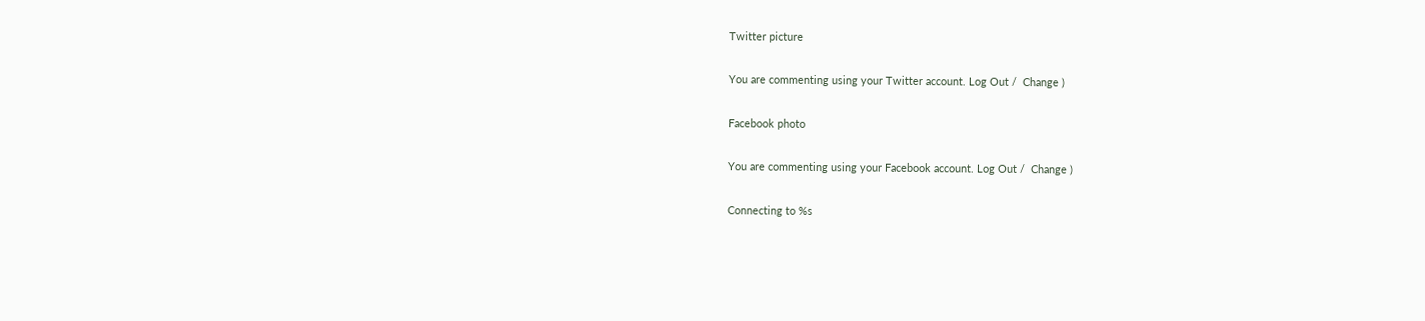Twitter picture

You are commenting using your Twitter account. Log Out /  Change )

Facebook photo

You are commenting using your Facebook account. Log Out /  Change )

Connecting to %s